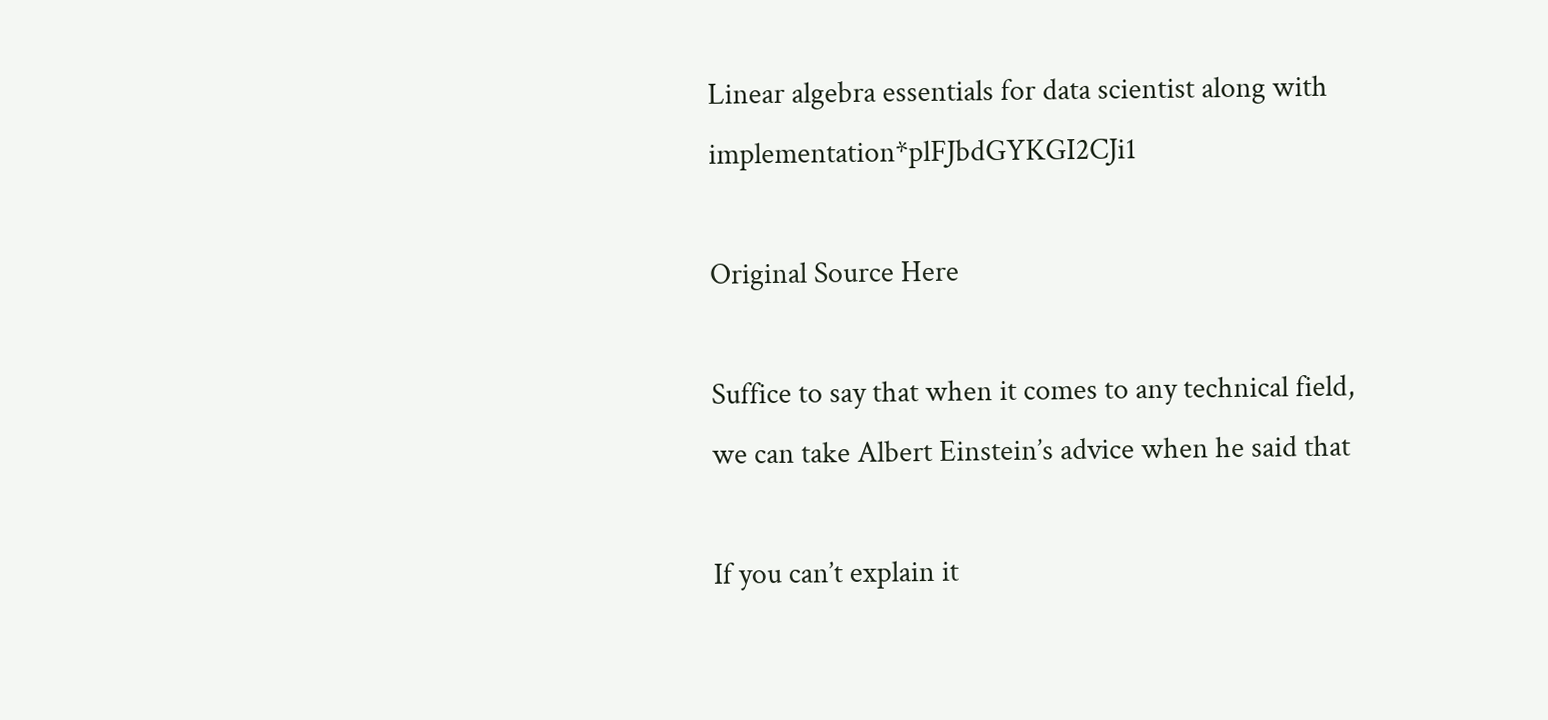Linear algebra essentials for data scientist along with implementation*plFJbdGYKGI2CJi1

Original Source Here

Suffice to say that when it comes to any technical field, we can take Albert Einstein’s advice when he said that

If you can’t explain it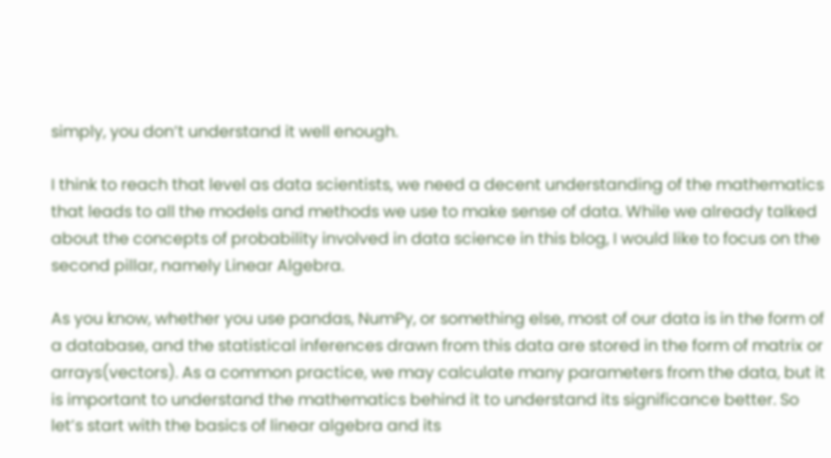simply, you don’t understand it well enough.

I think to reach that level as data scientists, we need a decent understanding of the mathematics that leads to all the models and methods we use to make sense of data. While we already talked about the concepts of probability involved in data science in this blog, I would like to focus on the second pillar, namely Linear Algebra.

As you know, whether you use pandas, NumPy, or something else, most of our data is in the form of a database, and the statistical inferences drawn from this data are stored in the form of matrix or arrays(vectors). As a common practice, we may calculate many parameters from the data, but it is important to understand the mathematics behind it to understand its significance better. So let’s start with the basics of linear algebra and its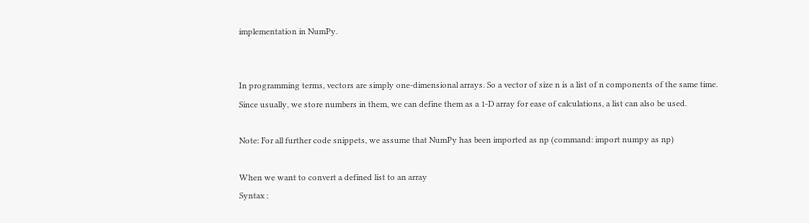implementation in NumPy.


In programming terms, vectors are simply one-dimensional arrays. So a vector of size n is a list of n components of the same time. Since usually, we store numbers in them, we can define them as a 1-D array for ease of calculations, a list can also be used.

Note: For all further code snippets, we assume that NumPy has been imported as np (command: import numpy as np)

When we want to convert a defined list to an array
Syntax :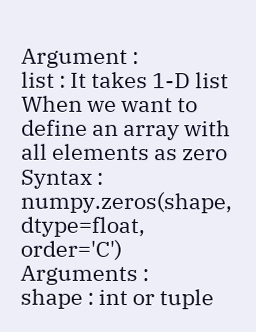Argument :
list : It takes 1-D list
When we want to define an array with all elements as zero
Syntax : numpy.zeros(shape, dtype=float, order='C')
Arguments :
shape : int or tuple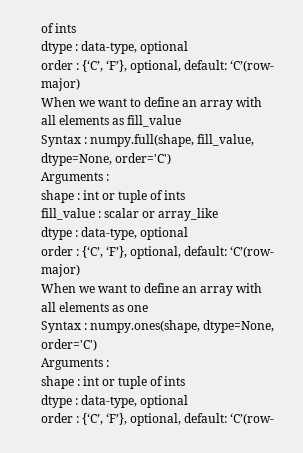of ints
dtype : data-type, optional
order : {‘C’, ‘F’}, optional, default: ‘C’(row-major)
When we want to define an array with all elements as fill_value
Syntax : numpy.full(shape, fill_value, dtype=None, order='C')
Arguments :
shape : int or tuple of ints
fill_value : scalar or array_like
dtype : data-type, optional
order : {‘C’, ‘F’}, optional, default: ‘C’(row-major)
When we want to define an array with all elements as one
Syntax : numpy.ones(shape, dtype=None, order='C')
Arguments :
shape : int or tuple of ints
dtype : data-type, optional
order : {‘C’, ‘F’}, optional, default: ‘C’(row-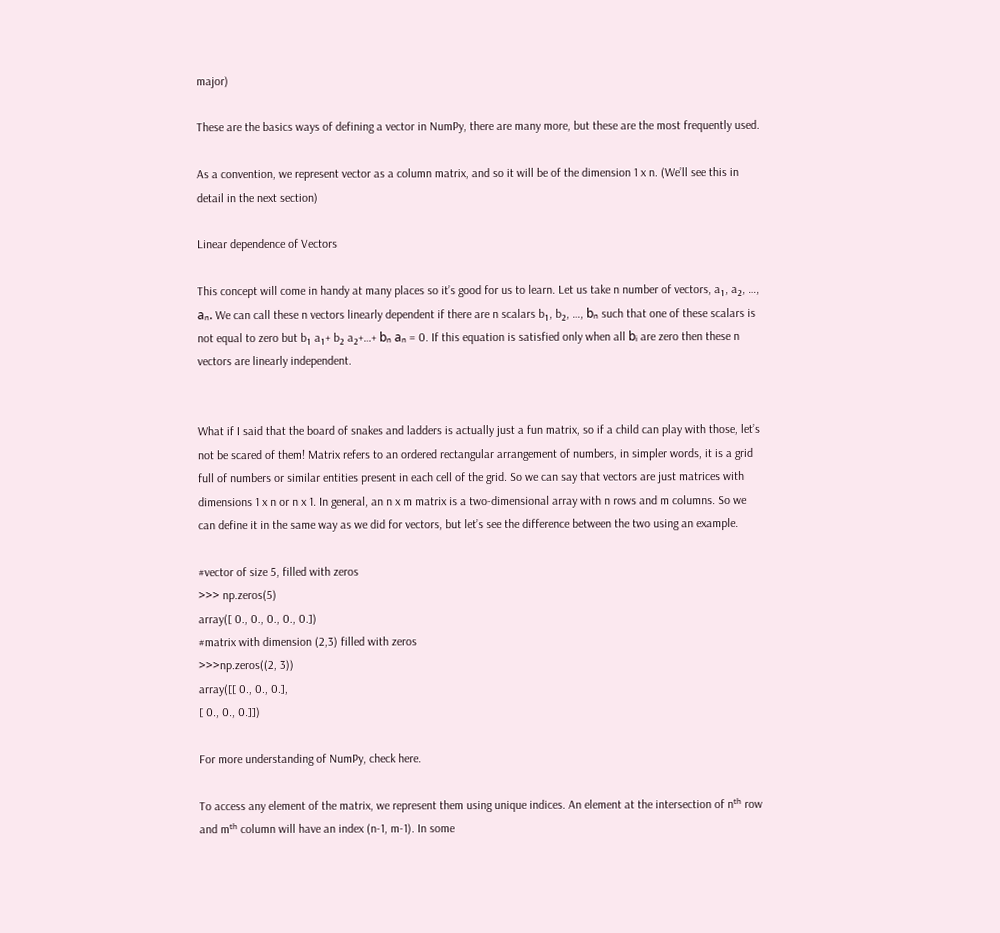major)

These are the basics ways of defining a vector in NumPy, there are many more, but these are the most frequently used.

As a convention, we represent vector as a column matrix, and so it will be of the dimension 1 x n. (We’ll see this in detail in the next section)

Linear dependence of Vectors

This concept will come in handy at many places so it’s good for us to learn. Let us take n number of vectors, a₁, a₂, …, aₙ. We can call these n vectors linearly dependent if there are n scalars b₁, b₂, …, bₙ such that one of these scalars is not equal to zero but b₁ a₁+ b₂ a₂+…+ bₙ aₙ = 0. If this equation is satisfied only when all bᵢ are zero then these n vectors are linearly independent.


What if I said that the board of snakes and ladders is actually just a fun matrix, so if a child can play with those, let’s not be scared of them! Matrix refers to an ordered rectangular arrangement of numbers, in simpler words, it is a grid full of numbers or similar entities present in each cell of the grid. So we can say that vectors are just matrices with dimensions 1 x n or n x 1. In general, an n x m matrix is a two-dimensional array with n rows and m columns. So we can define it in the same way as we did for vectors, but let’s see the difference between the two using an example.

#vector of size 5, filled with zeros
>>> np.zeros(5)
array([ 0., 0., 0., 0., 0.])
#matrix with dimension (2,3) filled with zeros
>>>np.zeros((2, 3))
array([[ 0., 0., 0.],
[ 0., 0., 0.]])

For more understanding of NumPy, check here.

To access any element of the matrix, we represent them using unique indices. An element at the intersection of nᵗʰ row and mᵗʰ column will have an index (n-1, m-1). In some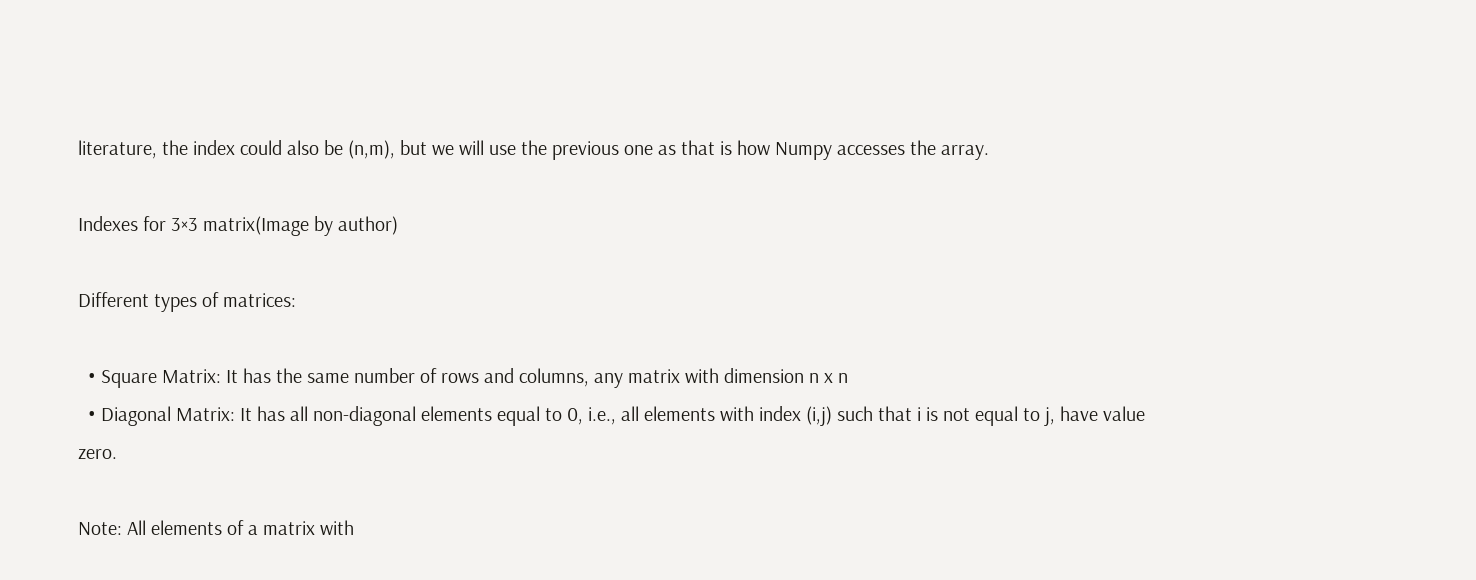literature, the index could also be (n,m), but we will use the previous one as that is how Numpy accesses the array.

Indexes for 3×3 matrix(Image by author)

Different types of matrices:

  • Square Matrix: It has the same number of rows and columns, any matrix with dimension n x n
  • Diagonal Matrix: It has all non-diagonal elements equal to 0, i.e., all elements with index (i,j) such that i is not equal to j, have value zero.

Note: All elements of a matrix with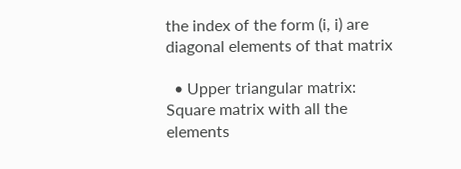the index of the form (i, i) are diagonal elements of that matrix

  • Upper triangular matrix: Square matrix with all the elements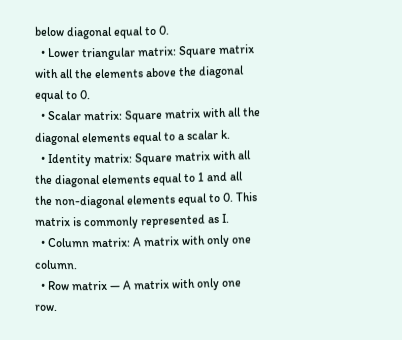below diagonal equal to 0.
  • Lower triangular matrix: Square matrix with all the elements above the diagonal equal to 0.
  • Scalar matrix: Square matrix with all the diagonal elements equal to a scalar k.
  • Identity matrix: Square matrix with all the diagonal elements equal to 1 and all the non-diagonal elements equal to 0. This matrix is commonly represented as I.
  • Column matrix: A matrix with only one column.
  • Row matrix — A matrix with only one row.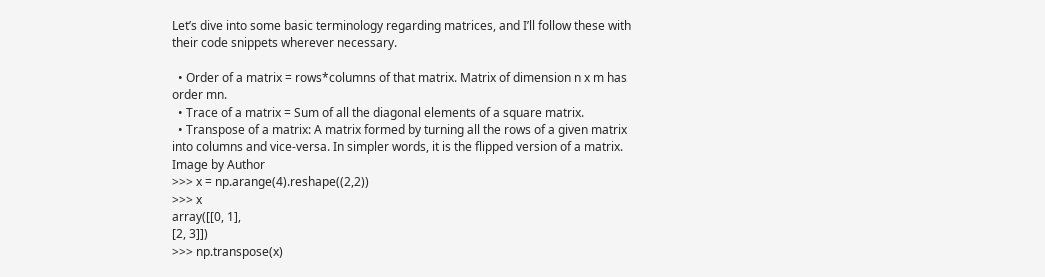Let’s dive into some basic terminology regarding matrices, and I’ll follow these with their code snippets wherever necessary.

  • Order of a matrix = rows*columns of that matrix. Matrix of dimension n x m has order mn.
  • Trace of a matrix = Sum of all the diagonal elements of a square matrix.
  • Transpose of a matrix: A matrix formed by turning all the rows of a given matrix into columns and vice-versa. In simpler words, it is the flipped version of a matrix.
Image by Author
>>> x = np.arange(4).reshape((2,2))
>>> x
array([[0, 1],
[2, 3]])
>>> np.transpose(x)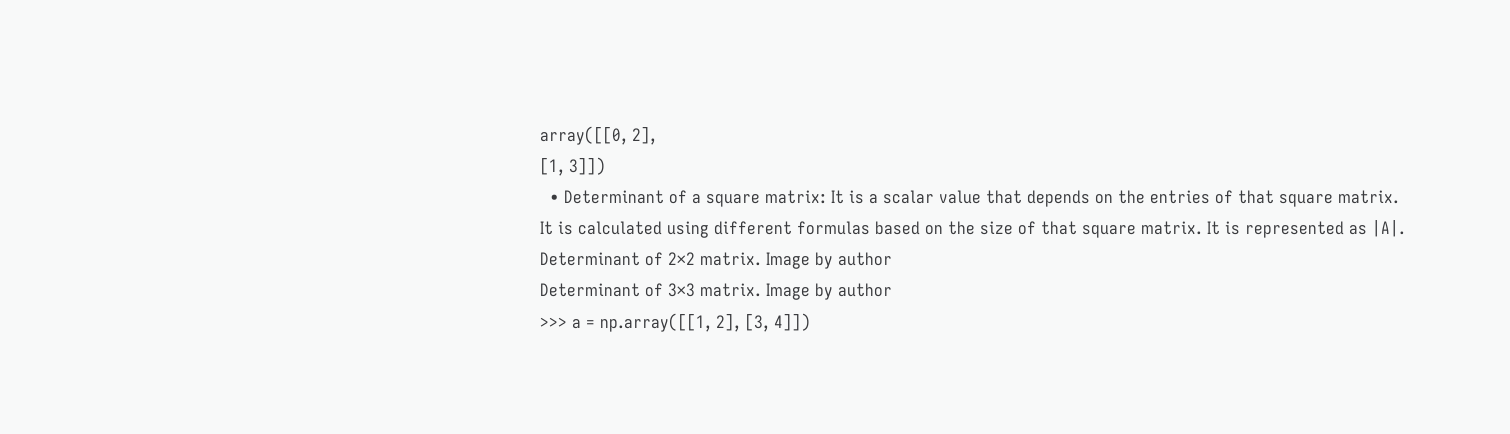array([[0, 2],
[1, 3]])
  • Determinant of a square matrix: It is a scalar value that depends on the entries of that square matrix. It is calculated using different formulas based on the size of that square matrix. It is represented as |A|.
Determinant of 2×2 matrix. Image by author
Determinant of 3×3 matrix. Image by author
>>> a = np.array([[1, 2], [3, 4]])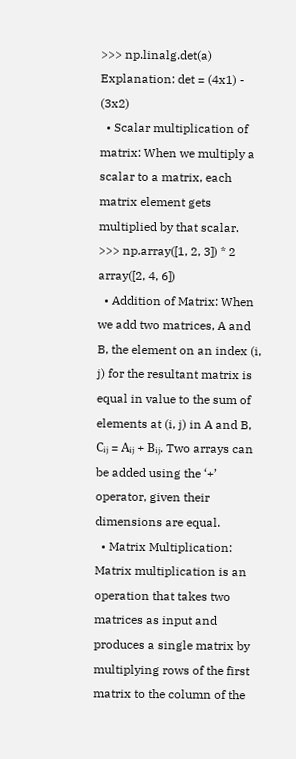>>> np.linalg.det(a)
Explanation: det = (4x1) - (3x2)
  • Scalar multiplication of matrix: When we multiply a scalar to a matrix, each matrix element gets multiplied by that scalar.
>>> np.array([1, 2, 3]) * 2
array([2, 4, 6])
  • Addition of Matrix: When we add two matrices, A and B, the element on an index (i, j) for the resultant matrix is equal in value to the sum of elements at (i, j) in A and B, Cᵢⱼ = Aᵢⱼ + Bᵢⱼ. Two arrays can be added using the ‘+’ operator, given their dimensions are equal.
  • Matrix Multiplication: Matrix multiplication is an operation that takes two matrices as input and produces a single matrix by multiplying rows of the first matrix to the column of the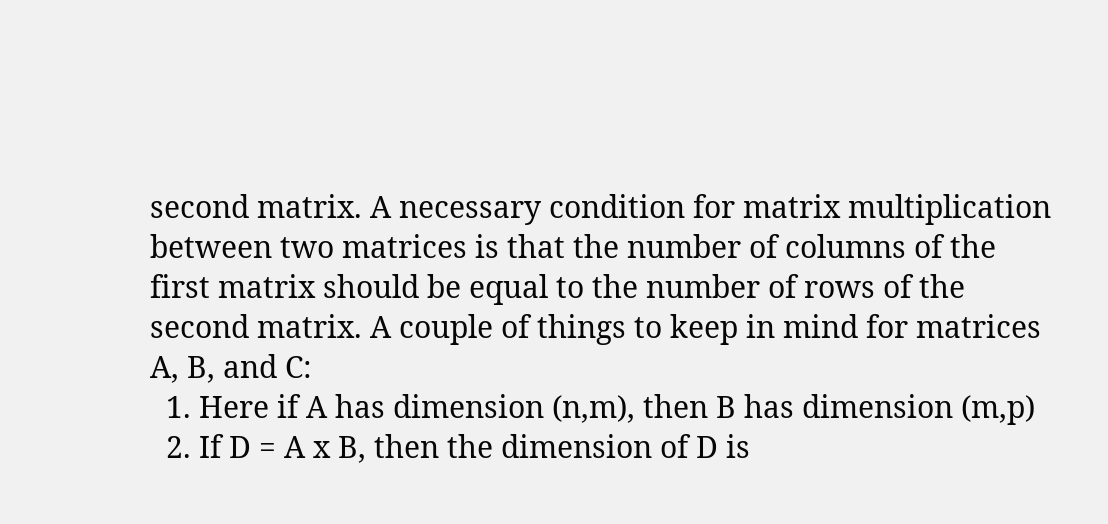second matrix. A necessary condition for matrix multiplication between two matrices is that the number of columns of the first matrix should be equal to the number of rows of the second matrix. A couple of things to keep in mind for matrices A, B, and C:
  1. Here if A has dimension (n,m), then B has dimension (m,p)
  2. If D = A x B, then the dimension of D is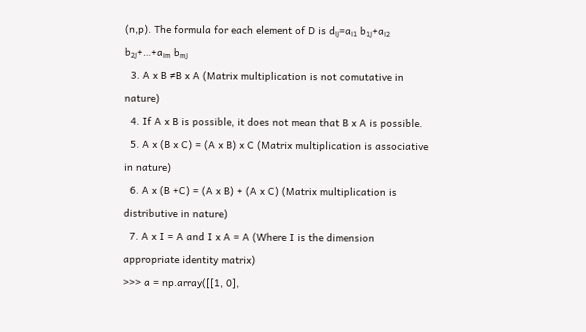(n,p). The formula for each element of D is dᵢⱼ=aᵢ₁ b₁ⱼ+aᵢ₂ b₂ⱼ+…+aᵢₘ bₘⱼ
  3. A x B ≠B x A (Matrix multiplication is not comutative in nature)
  4. If A x B is possible, it does not mean that B x A is possible.
  5. A x (B x C) = (A x B) x C (Matrix multiplication is associative in nature)
  6. A x (B +C) = (A x B) + (A x C) (Matrix multiplication is distributive in nature)
  7. A x I = A and I x A = A (Where I is the dimension appropriate identity matrix)
>>> a = np.array([[1, 0],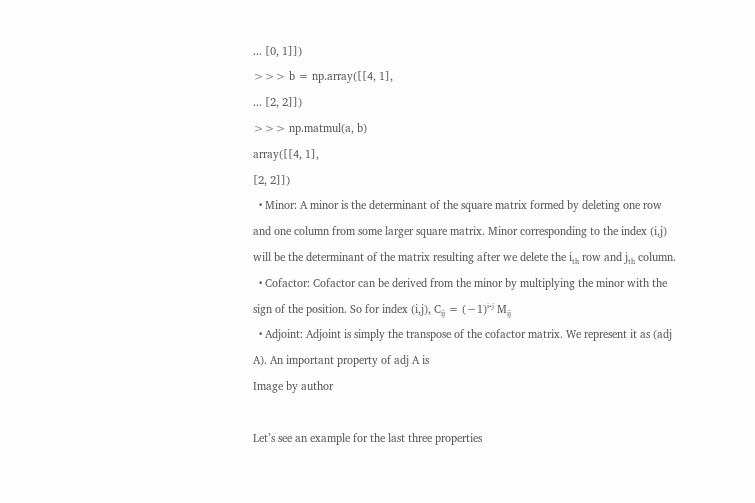... [0, 1]])
>>> b = np.array([[4, 1],
... [2, 2]])
>>> np.matmul(a, b)
array([[4, 1],
[2, 2]])
  • Minor: A minor is the determinant of the square matrix formed by deleting one row and one column from some larger square matrix. Minor corresponding to the index (i,j) will be the determinant of the matrix resulting after we delete the iₜₕ row and jₜₕ column.
  • Cofactor: Cofactor can be derived from the minor by multiplying the minor with the sign of the position. So for index (i,j), Cᵢⱼ = (−1)ⁱ⁺ʲ Mᵢⱼ
  • Adjoint: Adjoint is simply the transpose of the cofactor matrix. We represent it as (adj A). An important property of adj A is
Image by author

Let’s see an example for the last three properties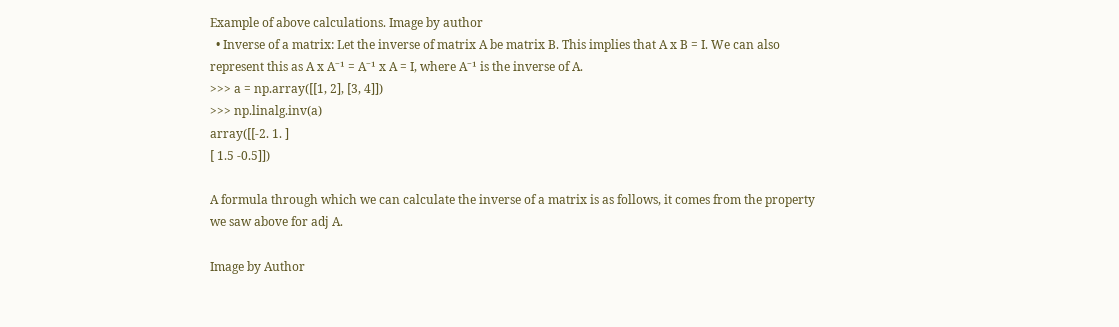Example of above calculations. Image by author
  • Inverse of a matrix: Let the inverse of matrix A be matrix B. This implies that A x B = I. We can also represent this as A x A⁻¹ = A⁻¹ x A = I, where A⁻¹ is the inverse of A.
>>> a = np.array([[1, 2], [3, 4]])
>>> np.linalg.inv(a)
array([[-2. 1. ]
[ 1.5 -0.5]])

A formula through which we can calculate the inverse of a matrix is as follows, it comes from the property we saw above for adj A.

Image by Author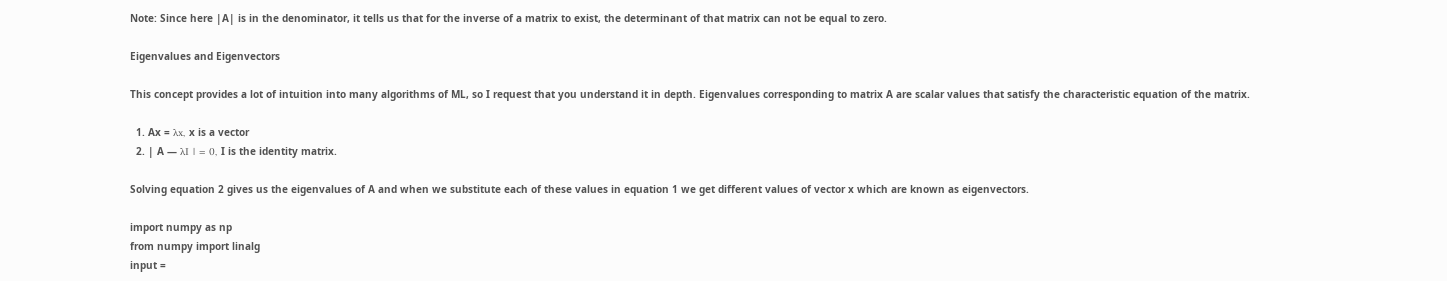Note: Since here |A| is in the denominator, it tells us that for the inverse of a matrix to exist, the determinant of that matrix can not be equal to zero.

Eigenvalues and Eigenvectors

This concept provides a lot of intuition into many algorithms of ML, so I request that you understand it in depth. Eigenvalues corresponding to matrix A are scalar values that satisfy the characteristic equation of the matrix.

  1. Ax = λx, x is a vector
  2. | A — λI | = 0, I is the identity matrix.

Solving equation 2 gives us the eigenvalues of A and when we substitute each of these values in equation 1 we get different values of vector x which are known as eigenvectors.

import numpy as np
from numpy import linalg
input =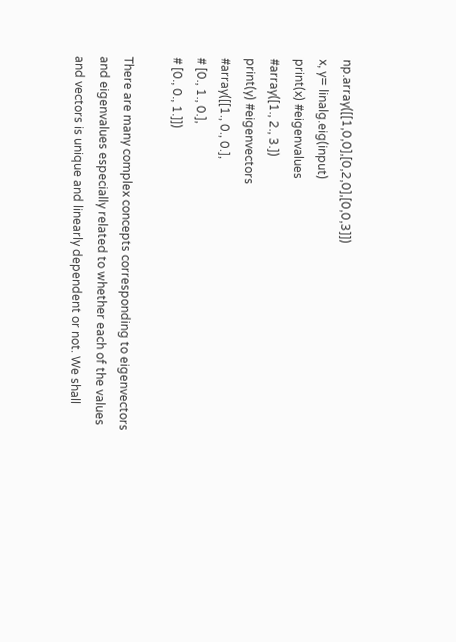np.array([[1,0,0],[0,2,0],[0,0,3]])
x, y= linalg.eig(input)
print(x) #eigenvalues
#array([1., 2., 3.])
print(y) #eigenvectors
#array([[1., 0., 0.],
# [0., 1., 0.],
# [0., 0., 1.]])

There are many complex concepts corresponding to eigenvectors and eigenvalues especially related to whether each of the values and vectors is unique and linearly dependent or not. We shall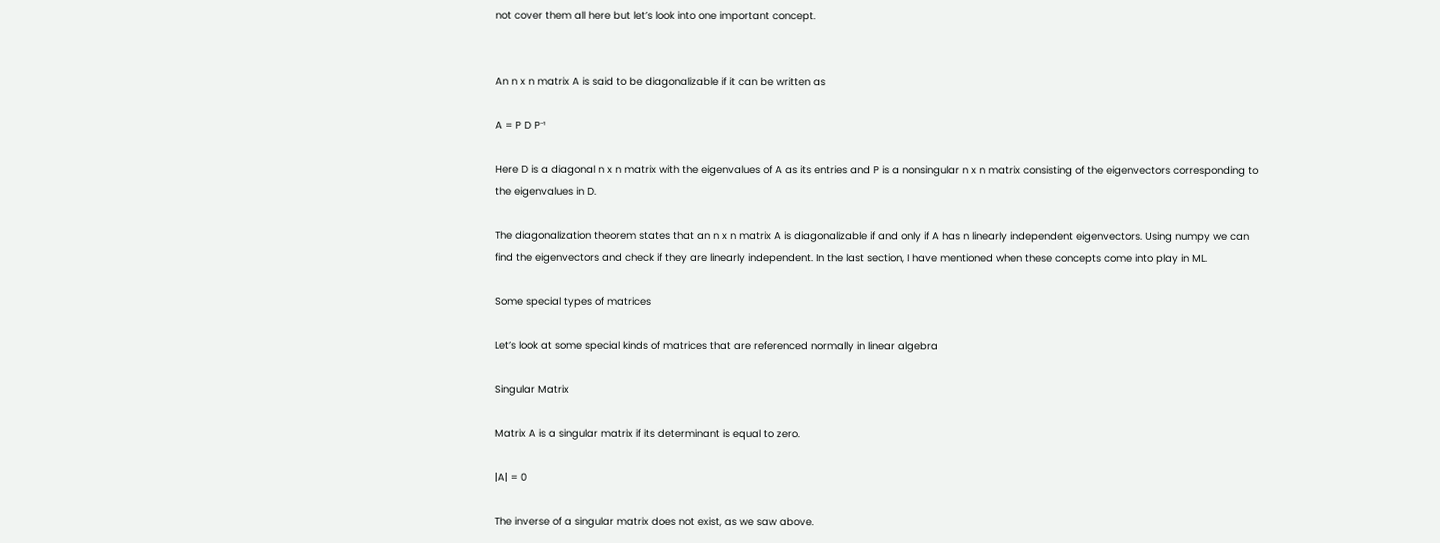not cover them all here but let’s look into one important concept.


An n x n matrix A is said to be diagonalizable if it can be written as

A = P D P⁻¹

Here D is a diagonal n x n matrix with the eigenvalues of A as its entries and P is a nonsingular n x n matrix consisting of the eigenvectors corresponding to the eigenvalues in D.

The diagonalization theorem states that an n x n matrix A is diagonalizable if and only if A has n linearly independent eigenvectors. Using numpy we can find the eigenvectors and check if they are linearly independent. In the last section, I have mentioned when these concepts come into play in ML.

Some special types of matrices

Let’s look at some special kinds of matrices that are referenced normally in linear algebra

Singular Matrix

Matrix A is a singular matrix if its determinant is equal to zero.

|A| = 0

The inverse of a singular matrix does not exist, as we saw above.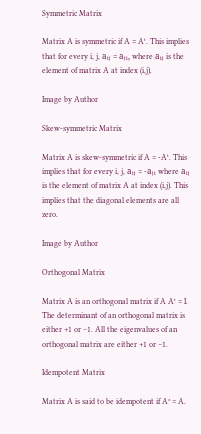Symmetric Matrix

Matrix A is symmetric if A = Aᵗ. This implies that for every i, j, aᵢⱼ = aⱼᵢ, where aᵢⱼ is the element of matrix A at index (i,j).

Image by Author

Skew-symmetric Matrix

Matrix A is skew-symmetric if A = -Aᵗ. This implies that for every i, j, aᵢⱼ = -aⱼᵢ where aᵢⱼ is the element of matrix A at index (i,j). This implies that the diagonal elements are all zero.

Image by Author

Orthogonal Matrix

Matrix A is an orthogonal matrix if A Aᵗ = I. The determinant of an orthogonal matrix is either +1 or −1. All the eigenvalues of an orthogonal matrix are either +1 or −1.

Idempotent Matrix

Matrix A is said to be idempotent if A² = A.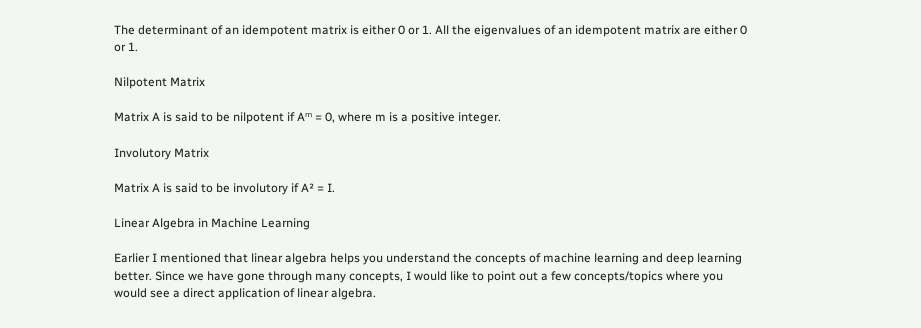The determinant of an idempotent matrix is either 0 or 1. All the eigenvalues of an idempotent matrix are either 0 or 1.

Nilpotent Matrix

Matrix A is said to be nilpotent if Aᵐ = 0, where m is a positive integer.

Involutory Matrix

Matrix A is said to be involutory if A² = I.

Linear Algebra in Machine Learning

Earlier I mentioned that linear algebra helps you understand the concepts of machine learning and deep learning better. Since we have gone through many concepts, I would like to point out a few concepts/topics where you would see a direct application of linear algebra.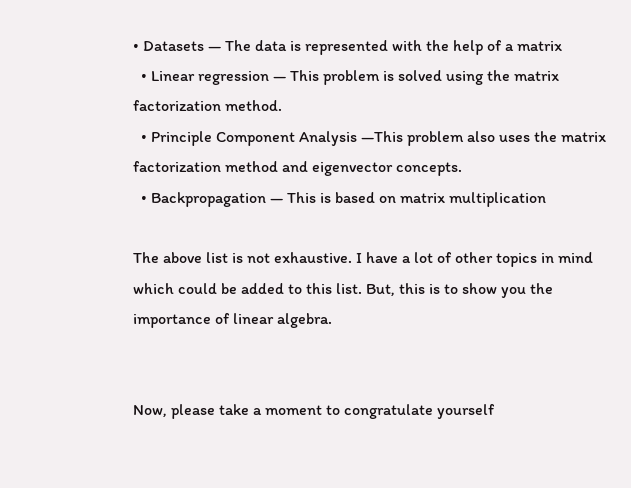• Datasets — The data is represented with the help of a matrix
  • Linear regression — This problem is solved using the matrix factorization method.
  • Principle Component Analysis —This problem also uses the matrix factorization method and eigenvector concepts.
  • Backpropagation — This is based on matrix multiplication

The above list is not exhaustive. I have a lot of other topics in mind which could be added to this list. But, this is to show you the importance of linear algebra.


Now, please take a moment to congratulate yourself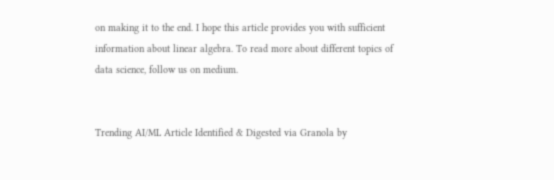on making it to the end. I hope this article provides you with sufficient information about linear algebra. To read more about different topics of data science, follow us on medium.


Trending AI/ML Article Identified & Digested via Granola by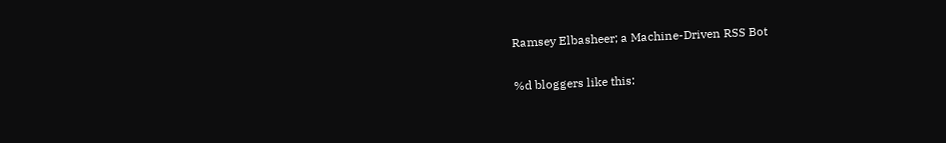Ramsey Elbasheer; a Machine-Driven RSS Bot

%d bloggers like this: